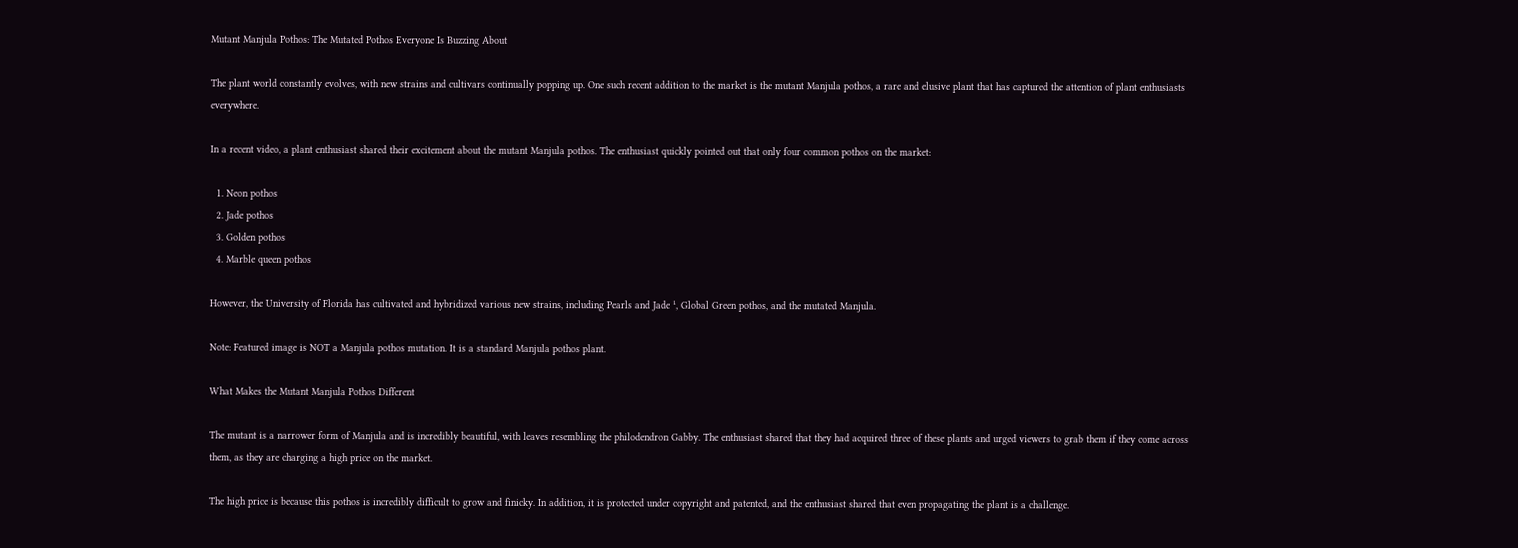Mutant Manjula Pothos: The Mutated Pothos Everyone Is Buzzing About

The plant world constantly evolves, with new strains and cultivars continually popping up. One such recent addition to the market is the mutant Manjula pothos, a rare and elusive plant that has captured the attention of plant enthusiasts everywhere.

In a recent video, a plant enthusiast shared their excitement about the mutant Manjula pothos. The enthusiast quickly pointed out that only four common pothos on the market:

  1. Neon pothos
  2. Jade pothos
  3. Golden pothos
  4. Marble queen pothos

However, the University of Florida has cultivated and hybridized various new strains, including Pearls and Jade ¹, Global Green pothos, and the mutated Manjula.

Note: Featured image is NOT a Manjula pothos mutation. It is a standard Manjula pothos plant.

What Makes the Mutant Manjula Pothos Different

The mutant is a narrower form of Manjula and is incredibly beautiful, with leaves resembling the philodendron Gabby. The enthusiast shared that they had acquired three of these plants and urged viewers to grab them if they come across them, as they are charging a high price on the market.

The high price is because this pothos is incredibly difficult to grow and finicky. In addition, it is protected under copyright and patented, and the enthusiast shared that even propagating the plant is a challenge.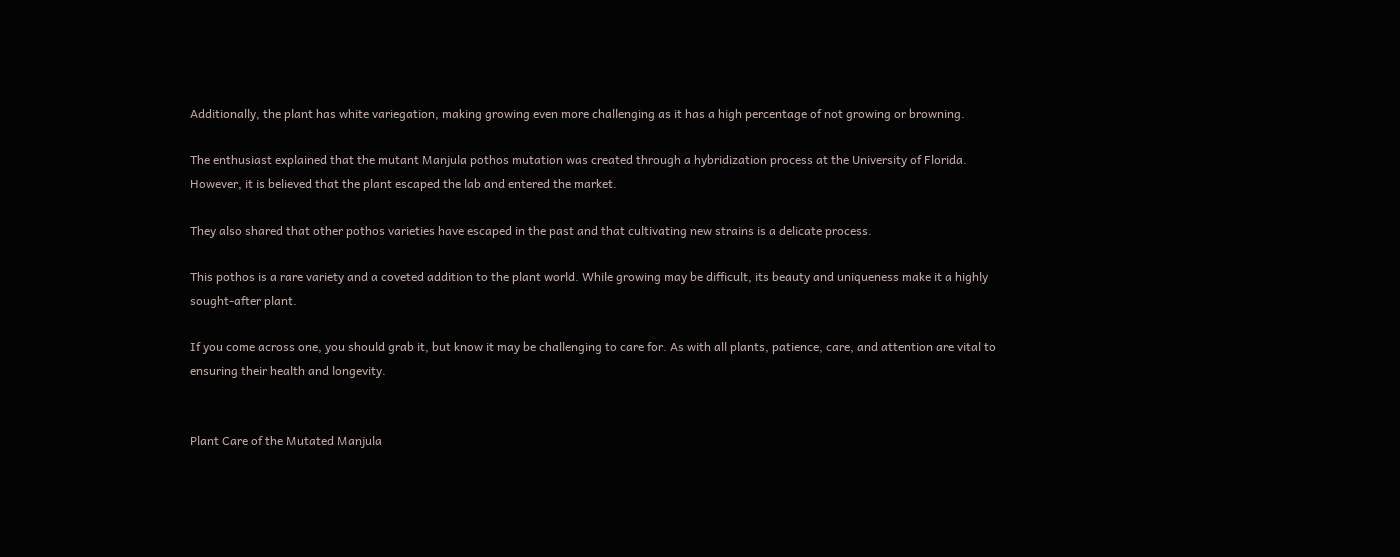Additionally, the plant has white variegation, making growing even more challenging as it has a high percentage of not growing or browning.

The enthusiast explained that the mutant Manjula pothos mutation was created through a hybridization process at the University of Florida. However, it is believed that the plant escaped the lab and entered the market.

They also shared that other pothos varieties have escaped in the past and that cultivating new strains is a delicate process.

This pothos is a rare variety and a coveted addition to the plant world. While growing may be difficult, its beauty and uniqueness make it a highly sought-after plant.

If you come across one, you should grab it, but know it may be challenging to care for. As with all plants, patience, care, and attention are vital to ensuring their health and longevity.


Plant Care of the Mutated Manjula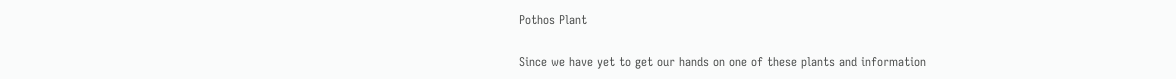Pothos Plant

Since we have yet to get our hands on one of these plants and information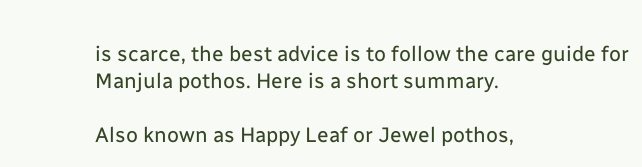is scarce, the best advice is to follow the care guide for Manjula pothos. Here is a short summary.

Also known as Happy Leaf or Jewel pothos,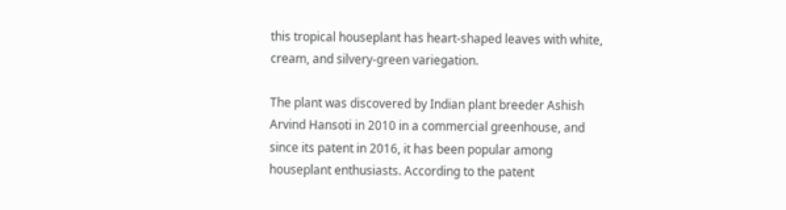this tropical houseplant has heart-shaped leaves with white, cream, and silvery-green variegation.

The plant was discovered by Indian plant breeder Ashish Arvind Hansoti in 2010 in a commercial greenhouse, and since its patent in 2016, it has been popular among houseplant enthusiasts. According to the patent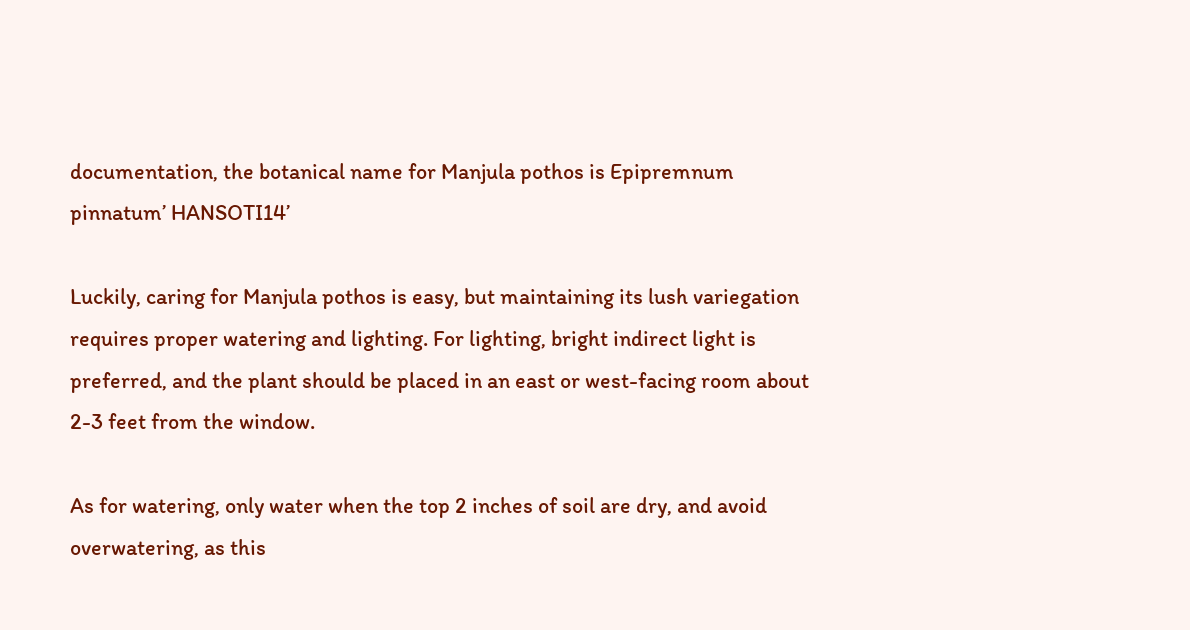documentation, the botanical name for Manjula pothos is Epipremnum pinnatum’ HANSOTI14’

Luckily, caring for Manjula pothos is easy, but maintaining its lush variegation requires proper watering and lighting. For lighting, bright indirect light is preferred, and the plant should be placed in an east or west-facing room about 2-3 feet from the window.

As for watering, only water when the top 2 inches of soil are dry, and avoid overwatering, as this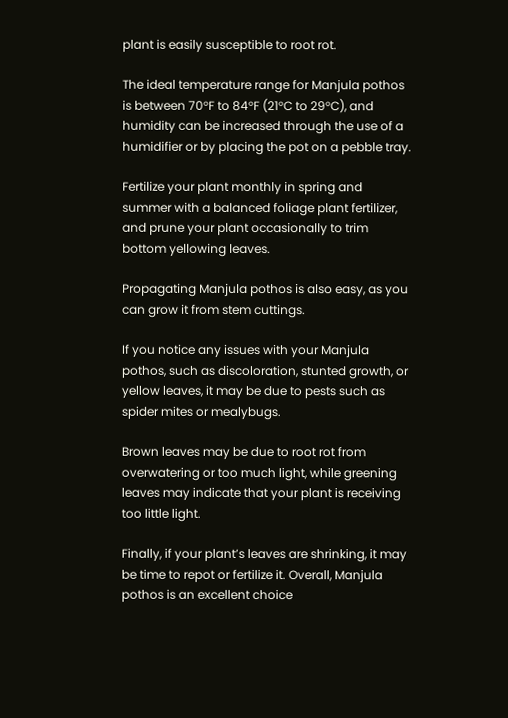plant is easily susceptible to root rot.

The ideal temperature range for Manjula pothos is between 70°F to 84°F (21°C to 29°C), and humidity can be increased through the use of a humidifier or by placing the pot on a pebble tray.

Fertilize your plant monthly in spring and summer with a balanced foliage plant fertilizer, and prune your plant occasionally to trim bottom yellowing leaves.

Propagating Manjula pothos is also easy, as you can grow it from stem cuttings.

If you notice any issues with your Manjula pothos, such as discoloration, stunted growth, or yellow leaves, it may be due to pests such as spider mites or mealybugs.

Brown leaves may be due to root rot from overwatering or too much light, while greening leaves may indicate that your plant is receiving too little light.

Finally, if your plant’s leaves are shrinking, it may be time to repot or fertilize it. Overall, Manjula pothos is an excellent choice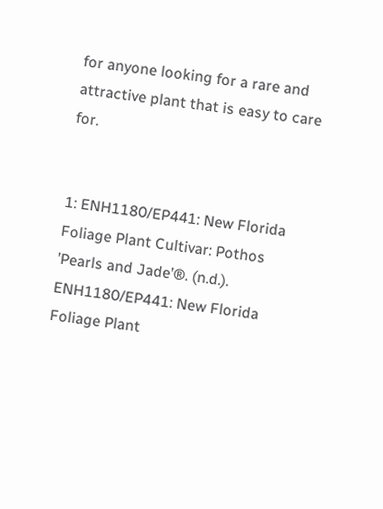for anyone looking for a rare and attractive plant that is easy to care for.


1: ENH1180/EP441: New Florida Foliage Plant Cultivar: Pothos ’Pearls and Jade’®. (n.d.). ENH1180/EP441: New Florida Foliage Plant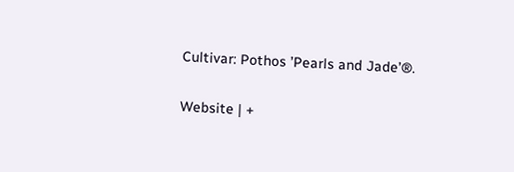Cultivar: Pothos ’Pearls and Jade’®.

Website | +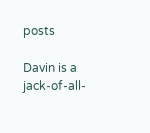posts

Davin is a jack-of-all-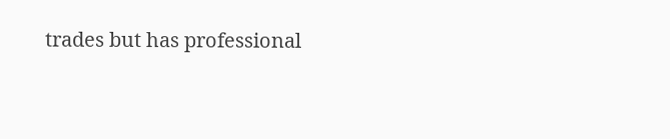trades but has professional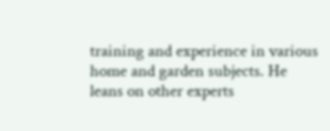training and experience in various home and garden subjects. He leans on other experts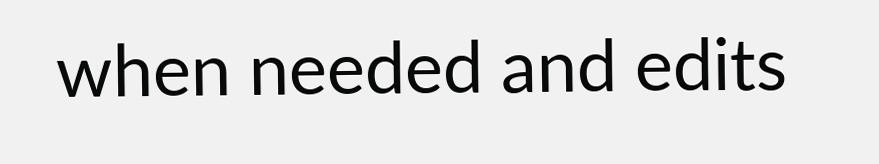when needed and edits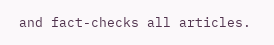and fact-checks all articles.